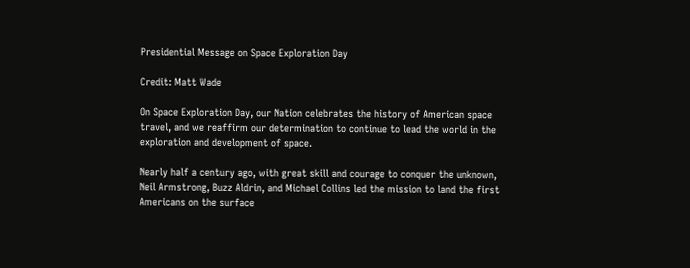Presidential Message on Space Exploration Day

Credit: Matt Wade

On Space Exploration Day, our Nation celebrates the history of American space travel, and we reaffirm our determination to continue to lead the world in the exploration and development of space.

Nearly half a century ago, with great skill and courage to conquer the unknown, Neil Armstrong, Buzz Aldrin, and Michael Collins led the mission to land the first Americans on the surface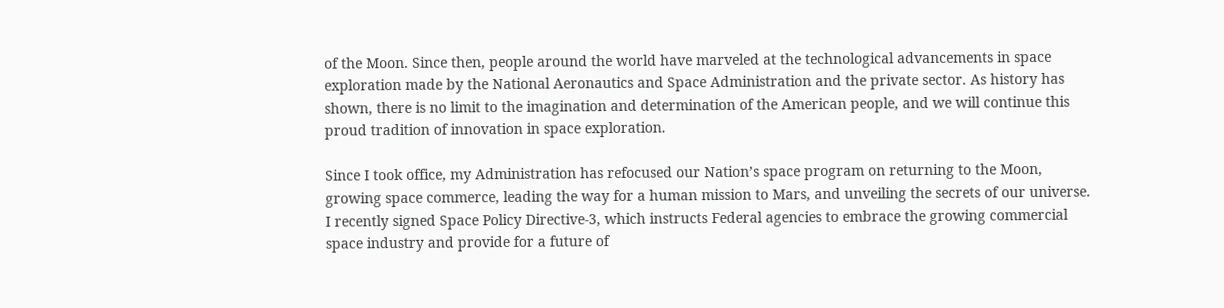of the Moon. Since then, people around the world have marveled at the technological advancements in space exploration made by the National Aeronautics and Space Administration and the private sector. As history has shown, there is no limit to the imagination and determination of the American people, and we will continue this proud tradition of innovation in space exploration.

Since I took office, my Administration has refocused our Nation’s space program on returning to the Moon, growing space commerce, leading the way for a human mission to Mars, and unveiling the secrets of our universe. I recently signed Space Policy Directive-3, which instructs Federal agencies to embrace the growing commercial space industry and provide for a future of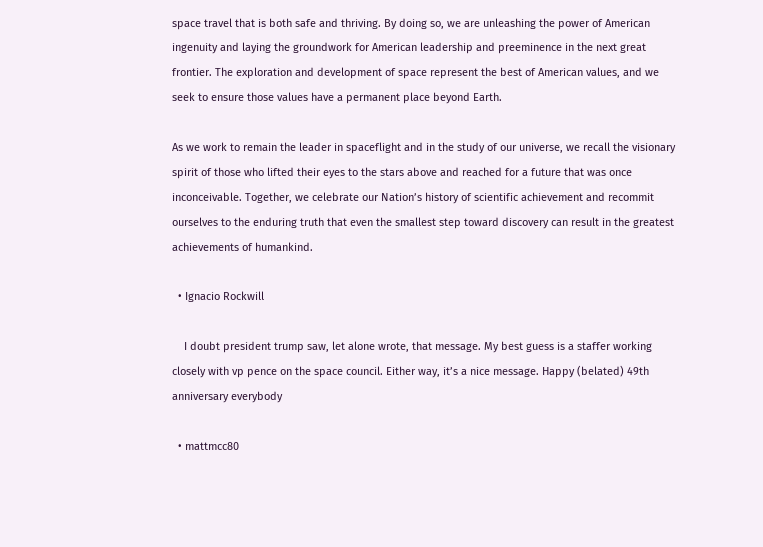space travel that is both safe and thriving. By doing so, we are unleashing the power of American ingenuity and laying the groundwork for American leadership and preeminence in the next great frontier. The exploration and development of space represent the best of American values, and we seek to ensure those values have a permanent place beyond Earth.

As we work to remain the leader in spaceflight and in the study of our universe, we recall the visionary spirit of those who lifted their eyes to the stars above and reached for a future that was once inconceivable. Together, we celebrate our Nation’s history of scientific achievement and recommit ourselves to the enduring truth that even the smallest step toward discovery can result in the greatest achievements of humankind.

  • Ignacio Rockwill

    I doubt president trump saw, let alone wrote, that message. My best guess is a staffer working closely with vp pence on the space council. Either way, it’s a nice message. Happy (belated) 49th anniversary everybody

  • mattmcc80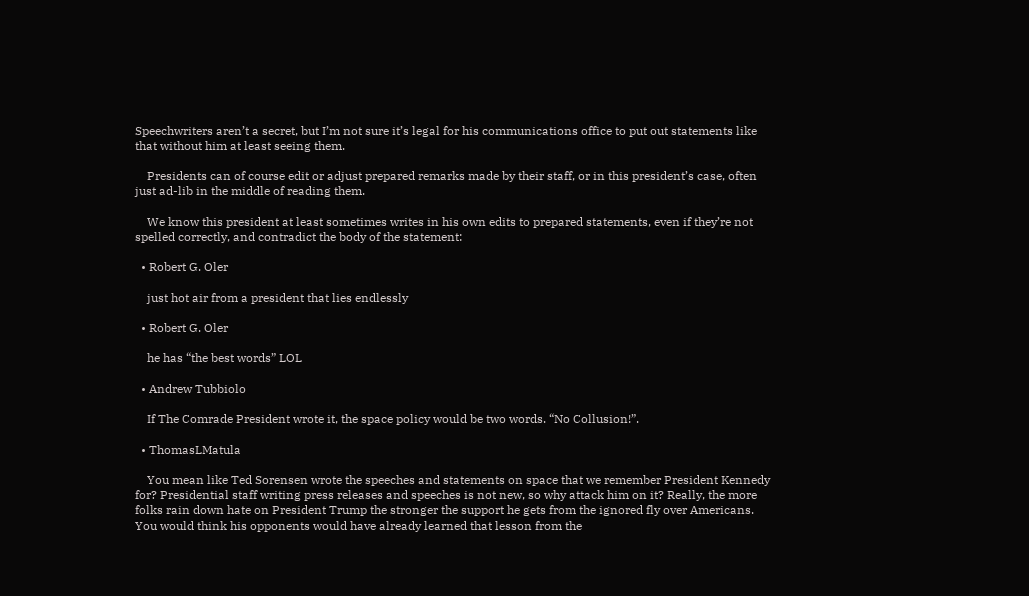Speechwriters aren’t a secret, but I’m not sure it’s legal for his communications office to put out statements like that without him at least seeing them.

    Presidents can of course edit or adjust prepared remarks made by their staff, or in this president’s case, often just ad-lib in the middle of reading them.

    We know this president at least sometimes writes in his own edits to prepared statements, even if they’re not spelled correctly, and contradict the body of the statement:

  • Robert G. Oler

    just hot air from a president that lies endlessly

  • Robert G. Oler

    he has “the best words” LOL

  • Andrew Tubbiolo

    If The Comrade President wrote it, the space policy would be two words. “No Collusion!”.

  • ThomasLMatula

    You mean like Ted Sorensen wrote the speeches and statements on space that we remember President Kennedy for? Presidential staff writing press releases and speeches is not new, so why attack him on it? Really, the more folks rain down hate on President Trump the stronger the support he gets from the ignored fly over Americans. You would think his opponents would have already learned that lesson from the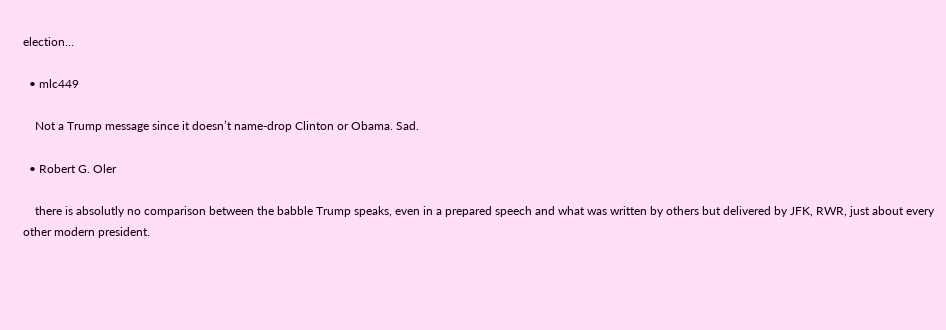election…

  • mlc449

    Not a Trump message since it doesn’t name-drop Clinton or Obama. Sad.

  • Robert G. Oler

    there is absolutly no comparison between the babble Trump speaks, even in a prepared speech and what was written by others but delivered by JFK, RWR, just about every other modern president.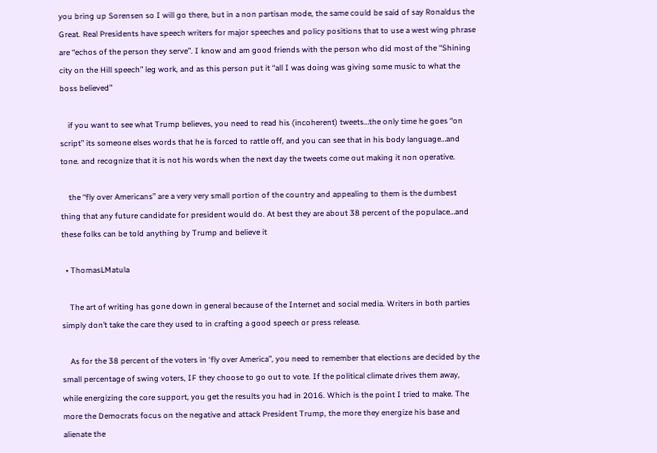you bring up Sorensen so I will go there, but in a non partisan mode, the same could be said of say Ronaldus the Great. Real Presidents have speech writers for major speeches and policy positions that to use a west wing phrase are “echos of the person they serve”. I know and am good friends with the person who did most of the “Shining city on the Hill speech” leg work, and as this person put it “all I was doing was giving some music to what the boss believed”

    if you want to see what Trump believes, you need to read his (incoherent) tweets…the only time he goes “on script” its someone elses words that he is forced to rattle off, and you can see that in his body language…and tone. and recognize that it is not his words when the next day the tweets come out making it non operative.

    the “fly over Americans” are a very very small portion of the country and appealing to them is the dumbest thing that any future candidate for president would do. At best they are about 38 percent of the populace…and these folks can be told anything by Trump and believe it

  • ThomasLMatula

    The art of writing has gone down in general because of the Internet and social media. Writers in both parties simply don’t take the care they used to in crafting a good speech or press release.

    As for the 38 percent of the voters in ‘fly over America”, you need to remember that elections are decided by the small percentage of swing voters, IF they choose to go out to vote. If the political climate drives them away, while energizing the core support, you get the results you had in 2016. Which is the point I tried to make. The more the Democrats focus on the negative and attack President Trump, the more they energize his base and alienate the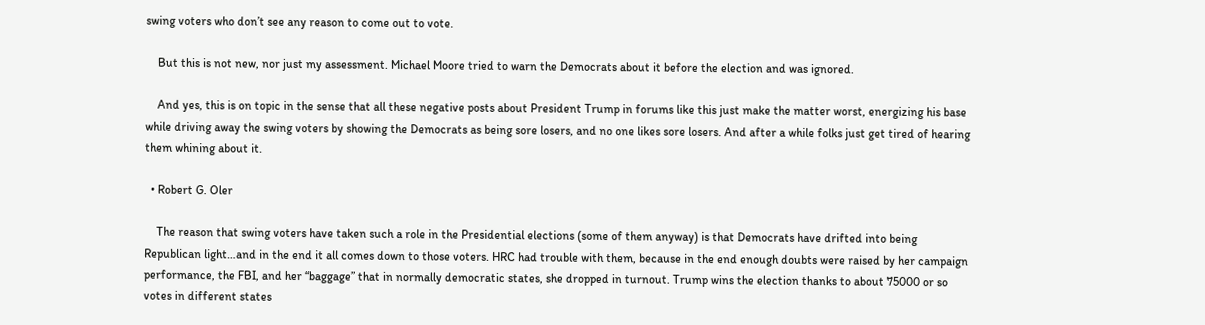swing voters who don’t see any reason to come out to vote.

    But this is not new, nor just my assessment. Michael Moore tried to warn the Democrats about it before the election and was ignored.

    And yes, this is on topic in the sense that all these negative posts about President Trump in forums like this just make the matter worst, energizing his base while driving away the swing voters by showing the Democrats as being sore losers, and no one likes sore losers. And after a while folks just get tired of hearing them whining about it.

  • Robert G. Oler

    The reason that swing voters have taken such a role in the Presidential elections (some of them anyway) is that Democrats have drifted into being Republican light…and in the end it all comes down to those voters. HRC had trouble with them, because in the end enough doubts were raised by her campaign performance, the FBI, and her “baggage” that in normally democratic states, she dropped in turnout. Trump wins the election thanks to about 75000 or so votes in different states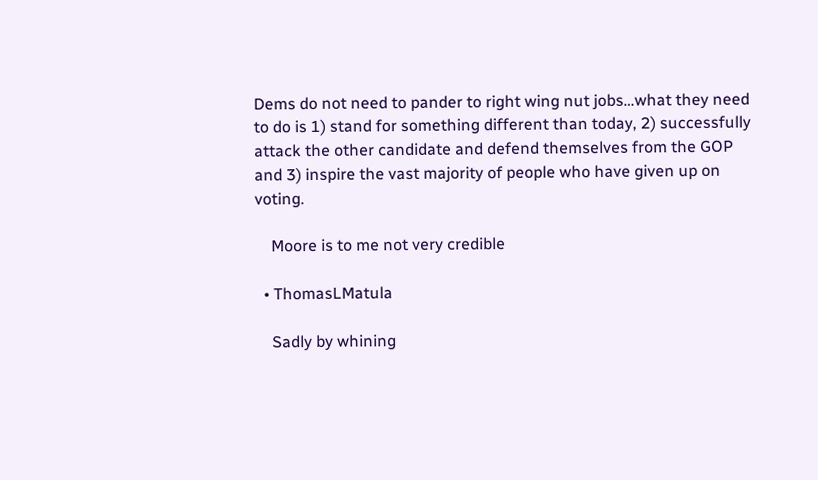Dems do not need to pander to right wing nut jobs…what they need to do is 1) stand for something different than today, 2) successfully attack the other candidate and defend themselves from the GOP and 3) inspire the vast majority of people who have given up on voting.

    Moore is to me not very credible

  • ThomasLMatula

    Sadly by whining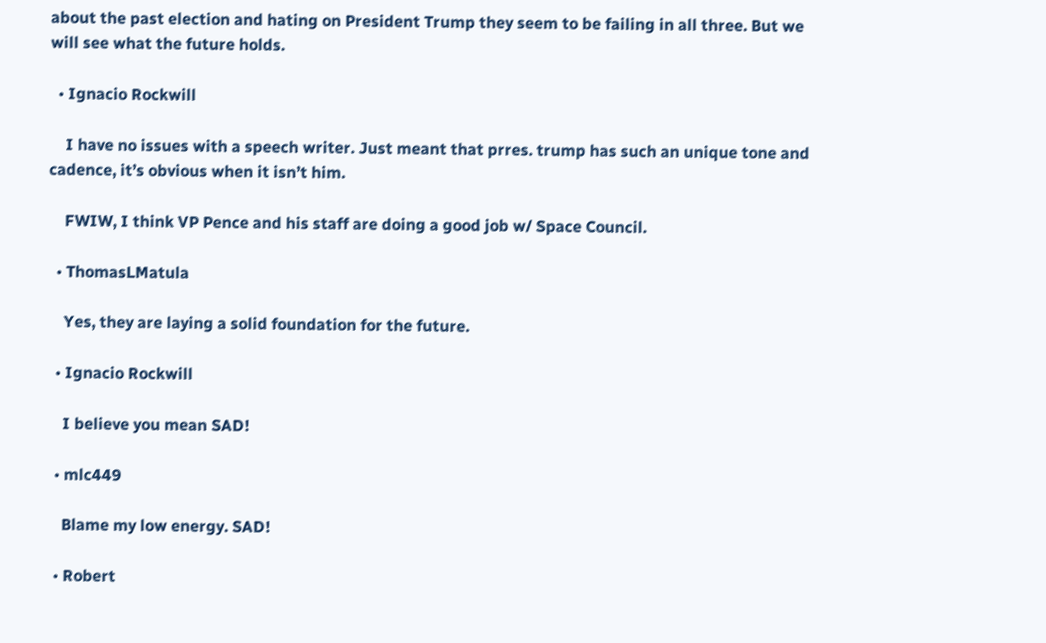about the past election and hating on President Trump they seem to be failing in all three. But we will see what the future holds.

  • Ignacio Rockwill

    I have no issues with a speech writer. Just meant that prres. trump has such an unique tone and cadence, it’s obvious when it isn’t him.

    FWIW, I think VP Pence and his staff are doing a good job w/ Space Council.

  • ThomasLMatula

    Yes, they are laying a solid foundation for the future.

  • Ignacio Rockwill

    I believe you mean SAD!

  • mlc449

    Blame my low energy. SAD!

  • Robert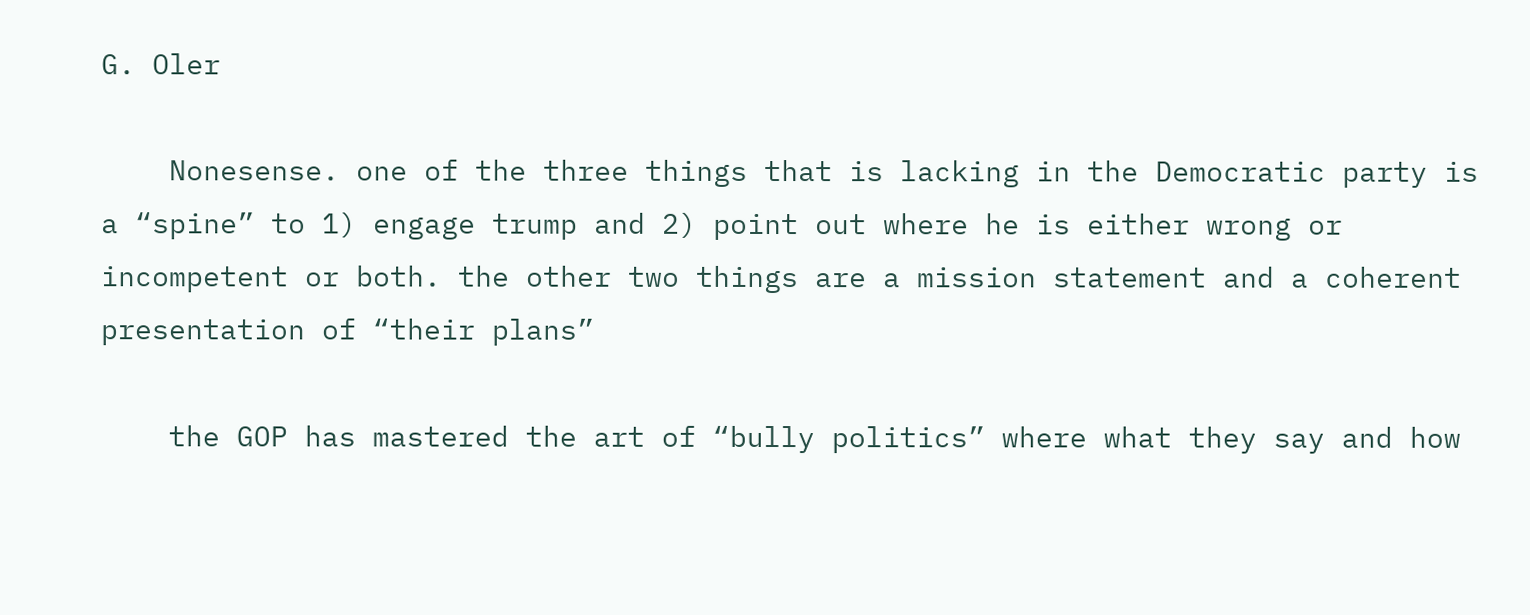G. Oler

    Nonesense. one of the three things that is lacking in the Democratic party is a “spine” to 1) engage trump and 2) point out where he is either wrong or incompetent or both. the other two things are a mission statement and a coherent presentation of “their plans”

    the GOP has mastered the art of “bully politics” where what they say and how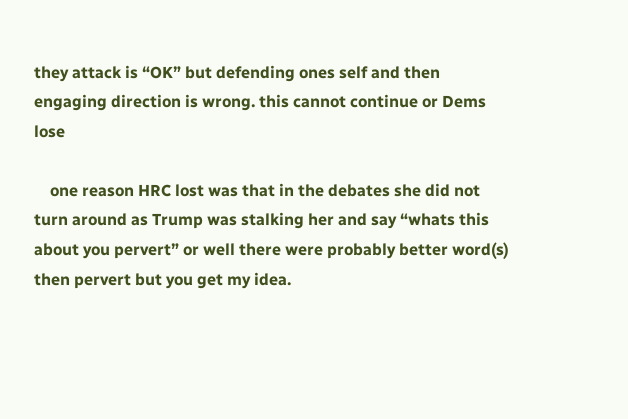they attack is “OK” but defending ones self and then engaging direction is wrong. this cannot continue or Dems lose

    one reason HRC lost was that in the debates she did not turn around as Trump was stalking her and say “whats this about you pervert” or well there were probably better word(s) then pervert but you get my idea.